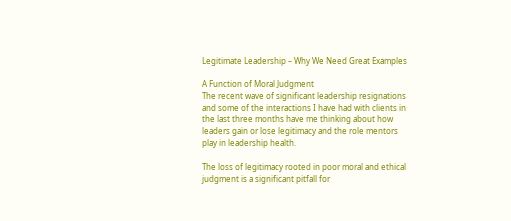Legitimate Leadership – Why We Need Great Examples

A Function of Moral Judgment
The recent wave of significant leadership resignations and some of the interactions I have had with clients in the last three months have me thinking about how leaders gain or lose legitimacy and the role mentors play in leadership health.

The loss of legitimacy rooted in poor moral and ethical judgment is a significant pitfall for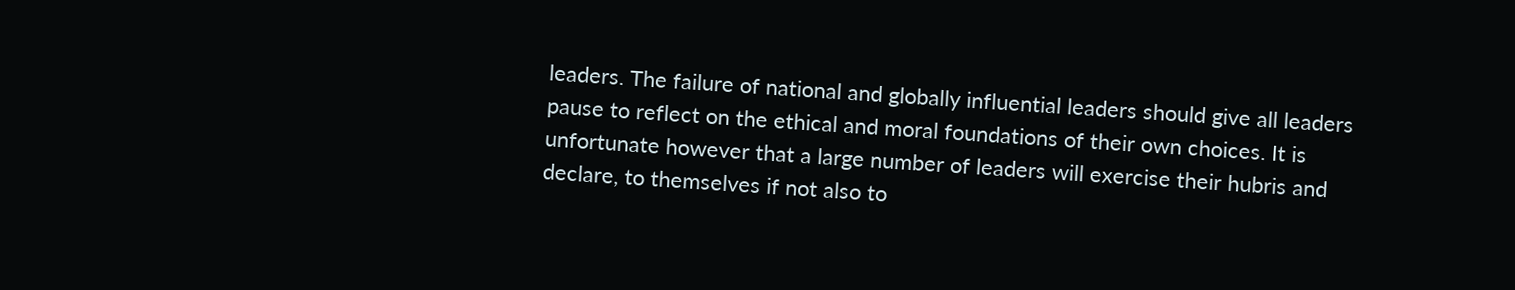leaders. The failure of national and globally influential leaders should give all leaders pause to reflect on the ethical and moral foundations of their own choices. It is unfortunate however that a large number of leaders will exercise their hubris and declare, to themselves if not also to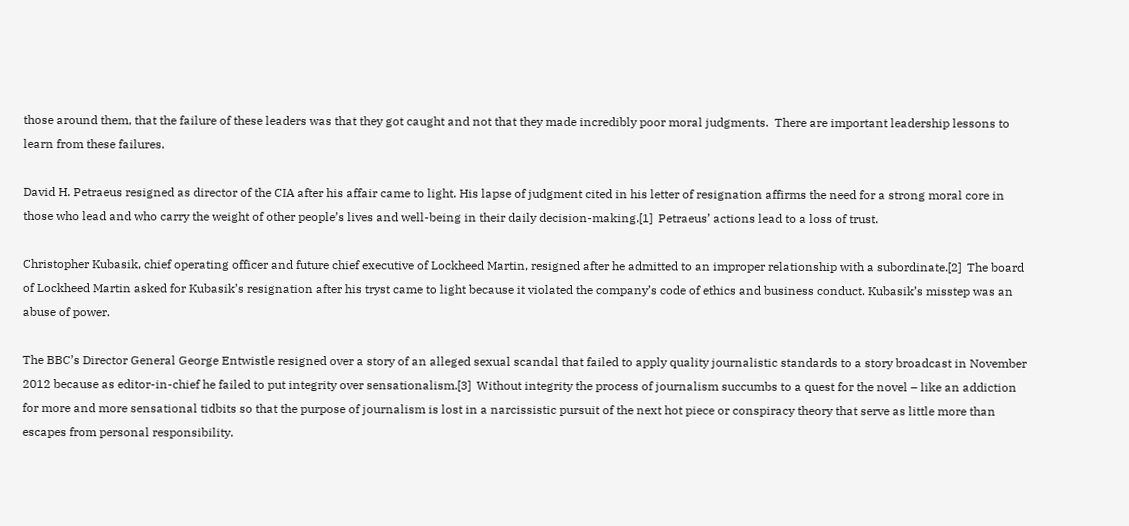those around them, that the failure of these leaders was that they got caught and not that they made incredibly poor moral judgments.  There are important leadership lessons to learn from these failures.

David H. Petraeus resigned as director of the CIA after his affair came to light. His lapse of judgment cited in his letter of resignation affirms the need for a strong moral core in those who lead and who carry the weight of other people’s lives and well-being in their daily decision-making.[1]  Petraeus’ actions lead to a loss of trust.

Christopher Kubasik, chief operating officer and future chief executive of Lockheed Martin, resigned after he admitted to an improper relationship with a subordinate.[2]  The board of Lockheed Martin asked for Kubasik’s resignation after his tryst came to light because it violated the company’s code of ethics and business conduct. Kubasik’s misstep was an abuse of power.

The BBC’s Director General George Entwistle resigned over a story of an alleged sexual scandal that failed to apply quality journalistic standards to a story broadcast in November 2012 because as editor-in-chief he failed to put integrity over sensationalism.[3]  Without integrity the process of journalism succumbs to a quest for the novel – like an addiction for more and more sensational tidbits so that the purpose of journalism is lost in a narcissistic pursuit of the next hot piece or conspiracy theory that serve as little more than escapes from personal responsibility.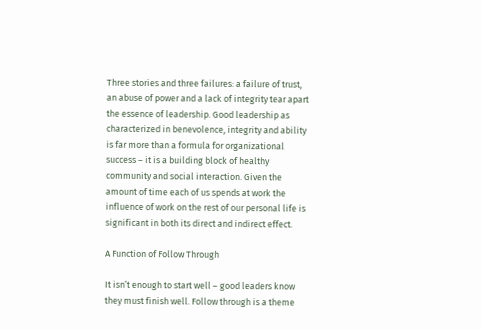Three stories and three failures: a failure of trust, an abuse of power and a lack of integrity tear apart the essence of leadership. Good leadership as characterized in benevolence, integrity and ability is far more than a formula for organizational success – it is a building block of healthy community and social interaction. Given the amount of time each of us spends at work the influence of work on the rest of our personal life is significant in both its direct and indirect effect.

A Function of Follow Through

It isn’t enough to start well – good leaders know they must finish well. Follow through is a theme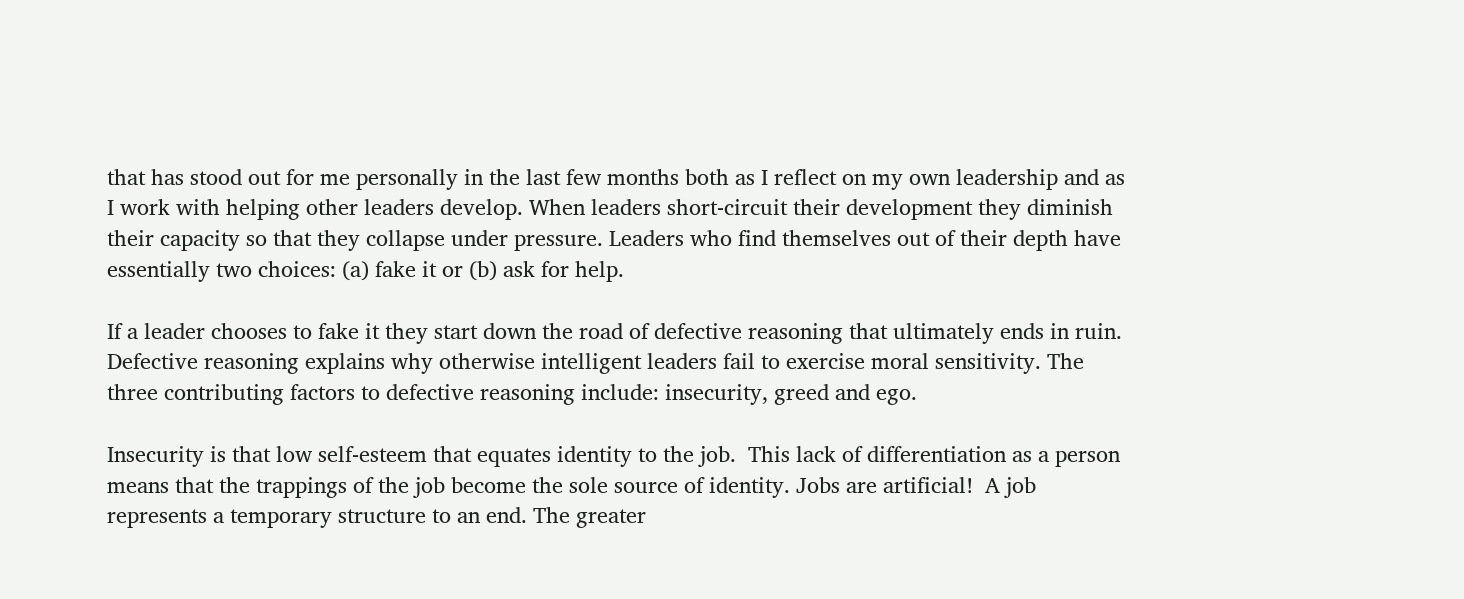that has stood out for me personally in the last few months both as I reflect on my own leadership and as I work with helping other leaders develop. When leaders short-circuit their development they diminish their capacity so that they collapse under pressure. Leaders who find themselves out of their depth have essentially two choices: (a) fake it or (b) ask for help.

If a leader chooses to fake it they start down the road of defective reasoning that ultimately ends in ruin. Defective reasoning explains why otherwise intelligent leaders fail to exercise moral sensitivity. The three contributing factors to defective reasoning include: insecurity, greed and ego.

Insecurity is that low self-esteem that equates identity to the job.  This lack of differentiation as a person means that the trappings of the job become the sole source of identity. Jobs are artificial!  A job represents a temporary structure to an end. The greater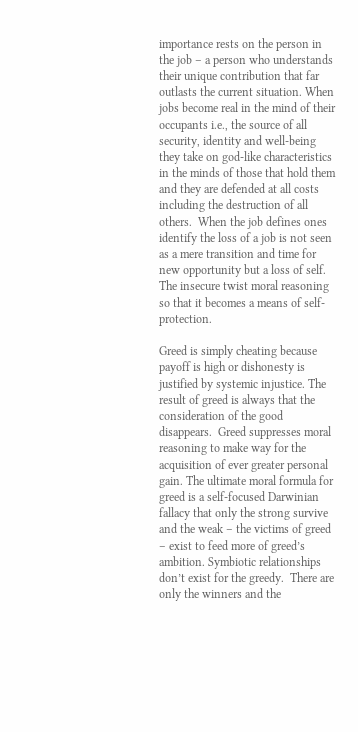importance rests on the person in the job – a person who understands their unique contribution that far outlasts the current situation. When jobs become real in the mind of their occupants i.e., the source of all security, identity and well-being they take on god-like characteristics in the minds of those that hold them and they are defended at all costs including the destruction of all others.  When the job defines ones identify the loss of a job is not seen as a mere transition and time for new opportunity but a loss of self. The insecure twist moral reasoning so that it becomes a means of self-protection.

Greed is simply cheating because payoff is high or dishonesty is justified by systemic injustice. The result of greed is always that the consideration of the good disappears.  Greed suppresses moral reasoning to make way for the acquisition of ever greater personal gain. The ultimate moral formula for greed is a self-focused Darwinian fallacy that only the strong survive and the weak – the victims of greed – exist to feed more of greed’s ambition. Symbiotic relationships don’t exist for the greedy.  There are only the winners and the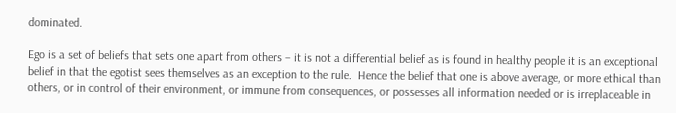dominated.

Ego is a set of beliefs that sets one apart from others – it is not a differential belief as is found in healthy people it is an exceptional belief in that the egotist sees themselves as an exception to the rule.  Hence the belief that one is above average, or more ethical than others, or in control of their environment, or immune from consequences, or possesses all information needed or is irreplaceable in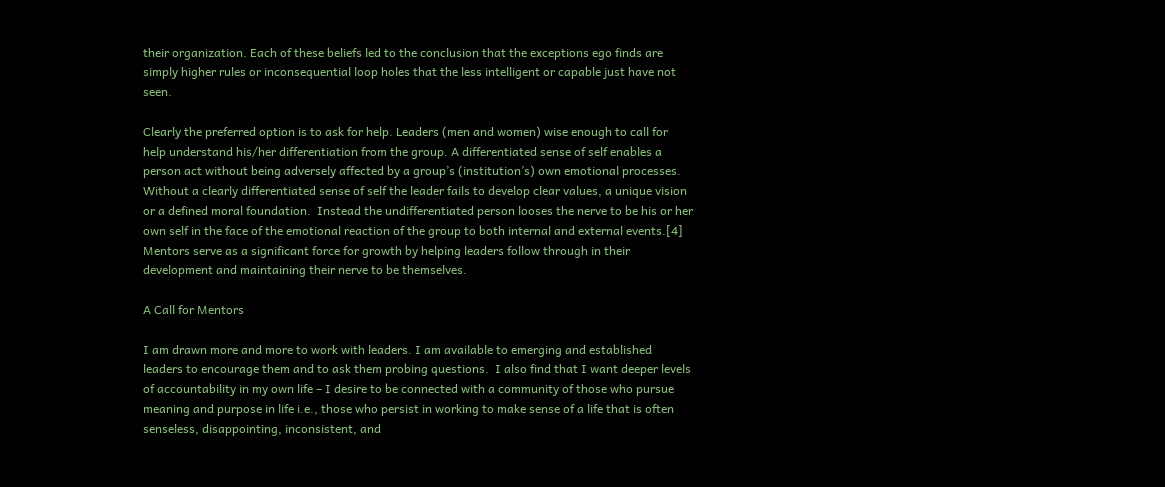their organization. Each of these beliefs led to the conclusion that the exceptions ego finds are simply higher rules or inconsequential loop holes that the less intelligent or capable just have not seen.

Clearly the preferred option is to ask for help. Leaders (men and women) wise enough to call for help understand his/her differentiation from the group. A differentiated sense of self enables a person act without being adversely affected by a group’s (institution’s) own emotional processes.  Without a clearly differentiated sense of self the leader fails to develop clear values, a unique vision or a defined moral foundation.  Instead the undifferentiated person looses the nerve to be his or her own self in the face of the emotional reaction of the group to both internal and external events.[4] Mentors serve as a significant force for growth by helping leaders follow through in their development and maintaining their nerve to be themselves.

A Call for Mentors

I am drawn more and more to work with leaders. I am available to emerging and established leaders to encourage them and to ask them probing questions.  I also find that I want deeper levels of accountability in my own life – I desire to be connected with a community of those who pursue meaning and purpose in life i.e., those who persist in working to make sense of a life that is often senseless, disappointing, inconsistent, and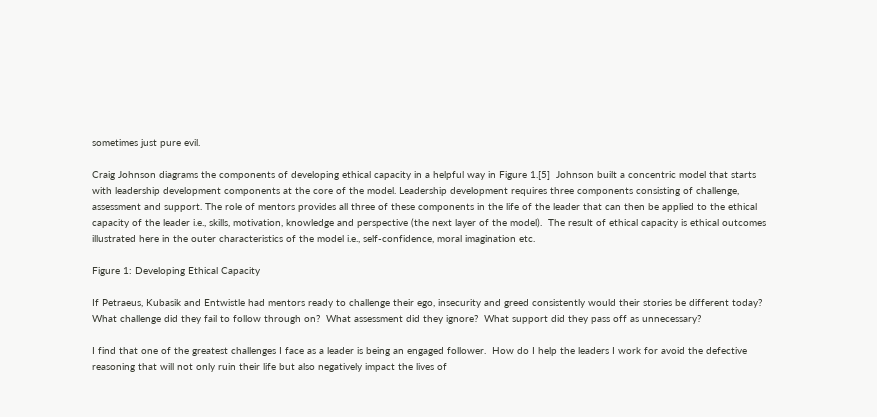sometimes just pure evil.

Craig Johnson diagrams the components of developing ethical capacity in a helpful way in Figure 1.[5]  Johnson built a concentric model that starts with leadership development components at the core of the model. Leadership development requires three components consisting of challenge, assessment and support. The role of mentors provides all three of these components in the life of the leader that can then be applied to the ethical capacity of the leader i.e., skills, motivation, knowledge and perspective (the next layer of the model).  The result of ethical capacity is ethical outcomes illustrated here in the outer characteristics of the model i.e., self-confidence, moral imagination etc.

Figure 1: Developing Ethical Capacity

If Petraeus, Kubasik and Entwistle had mentors ready to challenge their ego, insecurity and greed consistently would their stories be different today?  What challenge did they fail to follow through on?  What assessment did they ignore?  What support did they pass off as unnecessary?

I find that one of the greatest challenges I face as a leader is being an engaged follower.  How do I help the leaders I work for avoid the defective reasoning that will not only ruin their life but also negatively impact the lives of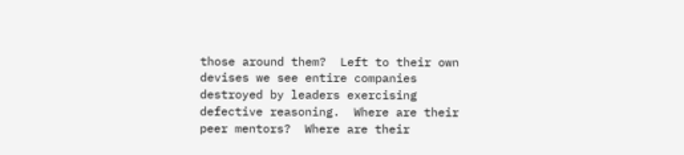those around them?  Left to their own devises we see entire companies destroyed by leaders exercising defective reasoning.  Where are their peer mentors?  Where are their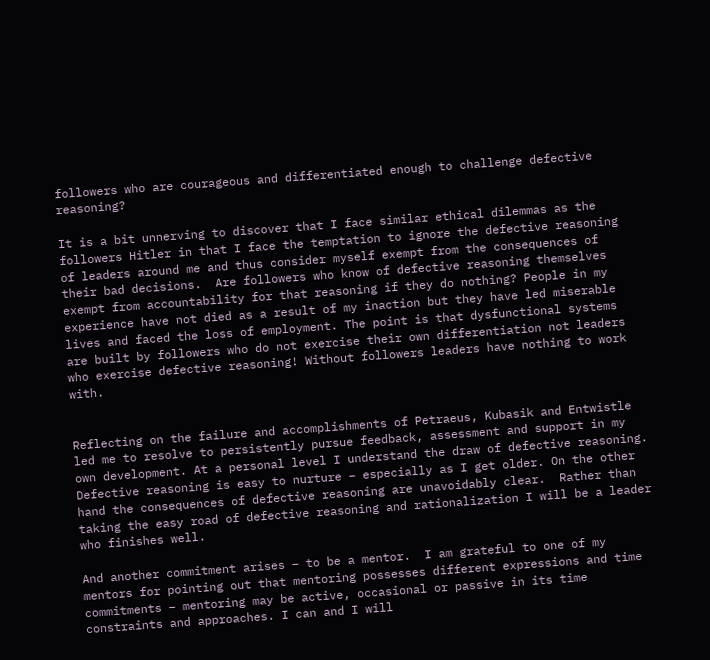followers who are courageous and differentiated enough to challenge defective reasoning?

It is a bit unnerving to discover that I face similar ethical dilemmas as the followers Hitler in that I face the temptation to ignore the defective reasoning of leaders around me and thus consider myself exempt from the consequences of their bad decisions.  Are followers who know of defective reasoning themselves exempt from accountability for that reasoning if they do nothing? People in my experience have not died as a result of my inaction but they have led miserable lives and faced the loss of employment. The point is that dysfunctional systems are built by followers who do not exercise their own differentiation not leaders who exercise defective reasoning! Without followers leaders have nothing to work with.


Reflecting on the failure and accomplishments of Petraeus, Kubasik and Entwistle led me to resolve to persistently pursue feedback, assessment and support in my own development. At a personal level I understand the draw of defective reasoning. Defective reasoning is easy to nurture – especially as I get older. On the other hand the consequences of defective reasoning are unavoidably clear.  Rather than taking the easy road of defective reasoning and rationalization I will be a leader who finishes well.

And another commitment arises – to be a mentor.  I am grateful to one of my mentors for pointing out that mentoring possesses different expressions and time commitments – mentoring may be active, occasional or passive in its time constraints and approaches. I can and I will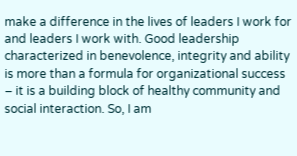make a difference in the lives of leaders I work for and leaders I work with. Good leadership characterized in benevolence, integrity and ability is more than a formula for organizational success – it is a building block of healthy community and social interaction. So, I am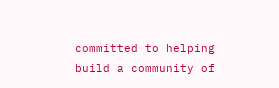committed to helping build a community of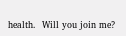health.  Will you join me?